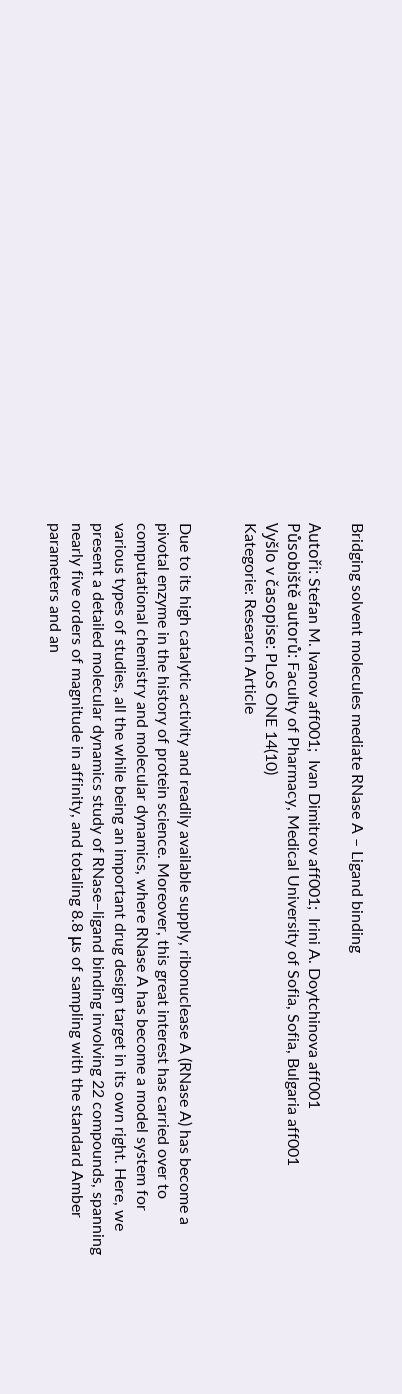Bridging solvent molecules mediate RNase A – Ligand binding

Autoři: Stefan M. Ivanov aff001;  Ivan Dimitrov aff001;  Irini A. Doytchinova aff001
Působiště autorů: Faculty of Pharmacy, Medical University of Sofia, Sofia, Bulgaria aff001
Vyšlo v časopise: PLoS ONE 14(10)
Kategorie: Research Article


Due to its high catalytic activity and readily available supply, ribonuclease A (RNase A) has become a pivotal enzyme in the history of protein science. Moreover, this great interest has carried over to computational chemistry and molecular dynamics, where RNase A has become a model system for various types of studies, all the while being an important drug design target in its own right. Here, we present a detailed molecular dynamics study of RNase–ligand binding involving 22 compounds, spanning nearly five orders of magnitude in affinity, and totaling 8.8 μs of sampling with the standard Amber parameters and an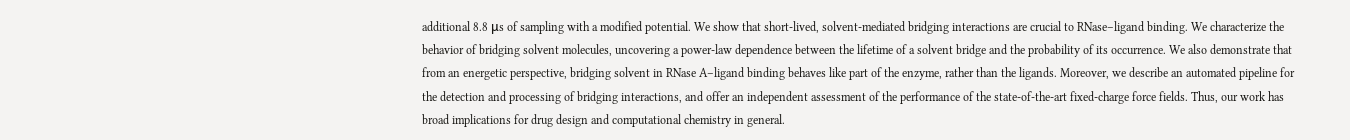additional 8.8 μs of sampling with a modified potential. We show that short-lived, solvent-mediated bridging interactions are crucial to RNase–ligand binding. We characterize the behavior of bridging solvent molecules, uncovering a power-law dependence between the lifetime of a solvent bridge and the probability of its occurrence. We also demonstrate that from an energetic perspective, bridging solvent in RNase A–ligand binding behaves like part of the enzyme, rather than the ligands. Moreover, we describe an automated pipeline for the detection and processing of bridging interactions, and offer an independent assessment of the performance of the state-of-the-art fixed-charge force fields. Thus, our work has broad implications for drug design and computational chemistry in general.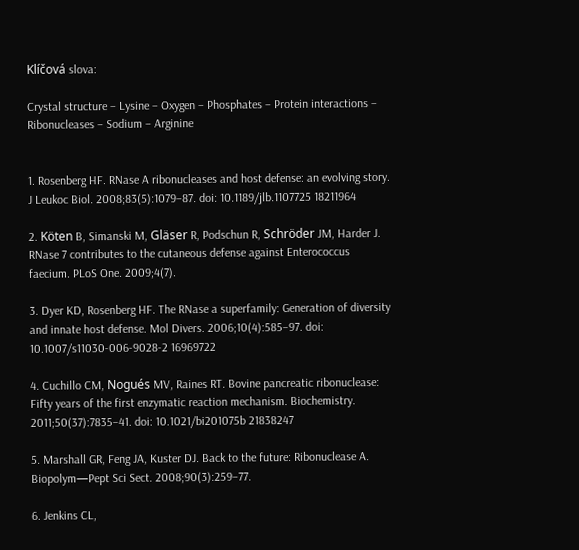Klíčová slova:

Crystal structure – Lysine – Oxygen – Phosphates – Protein interactions – Ribonucleases – Sodium – Arginine


1. Rosenberg HF. RNase A ribonucleases and host defense: an evolving story. J Leukoc Biol. 2008;83(5):1079–87. doi: 10.1189/jlb.1107725 18211964

2. Köten B, Simanski M, Gläser R, Podschun R, Schröder JM, Harder J. RNase 7 contributes to the cutaneous defense against Enterococcus faecium. PLoS One. 2009;4(7).

3. Dyer KD, Rosenberg HF. The RNase a superfamily: Generation of diversity and innate host defense. Mol Divers. 2006;10(4):585–97. doi: 10.1007/s11030-006-9028-2 16969722

4. Cuchillo CM, Nogués MV, Raines RT. Bovine pancreatic ribonuclease: Fifty years of the first enzymatic reaction mechanism. Biochemistry. 2011;50(37):7835–41. doi: 10.1021/bi201075b 21838247

5. Marshall GR, Feng JA, Kuster DJ. Back to the future: Ribonuclease A. Biopolym—Pept Sci Sect. 2008;90(3):259–77.

6. Jenkins CL,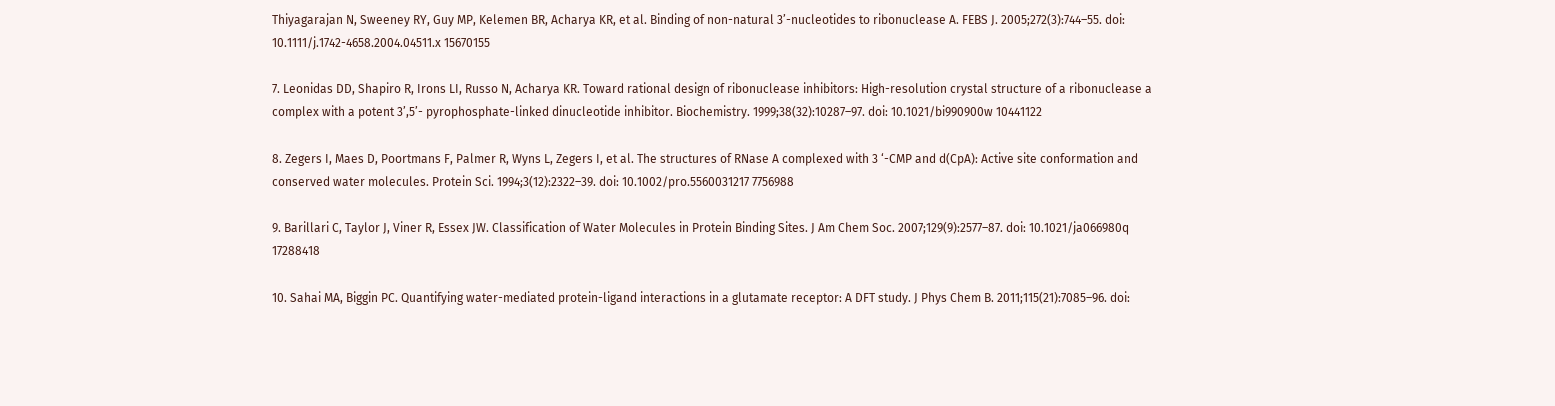Thiyagarajan N, Sweeney RY, Guy MP, Kelemen BR, Acharya KR, et al. Binding of non-natural 3’-nucleotides to ribonuclease A. FEBS J. 2005;272(3):744–55. doi: 10.1111/j.1742-4658.2004.04511.x 15670155

7. Leonidas DD, Shapiro R, Irons LI, Russo N, Acharya KR. Toward rational design of ribonuclease inhibitors: High-resolution crystal structure of a ribonuclease a complex with a potent 3’,5’- pyrophosphate-linked dinucleotide inhibitor. Biochemistry. 1999;38(32):10287–97. doi: 10.1021/bi990900w 10441122

8. Zegers I, Maes D, Poortmans F, Palmer R, Wyns L, Zegers I, et al. The structures of RNase A complexed with 3 ‘-CMP and d(CpA): Active site conformation and conserved water molecules. Protein Sci. 1994;3(12):2322–39. doi: 10.1002/pro.5560031217 7756988

9. Barillari C, Taylor J, Viner R, Essex JW. Classification of Water Molecules in Protein Binding Sites. J Am Chem Soc. 2007;129(9):2577–87. doi: 10.1021/ja066980q 17288418

10. Sahai MA, Biggin PC. Quantifying water-mediated protein-ligand interactions in a glutamate receptor: A DFT study. J Phys Chem B. 2011;115(21):7085–96. doi: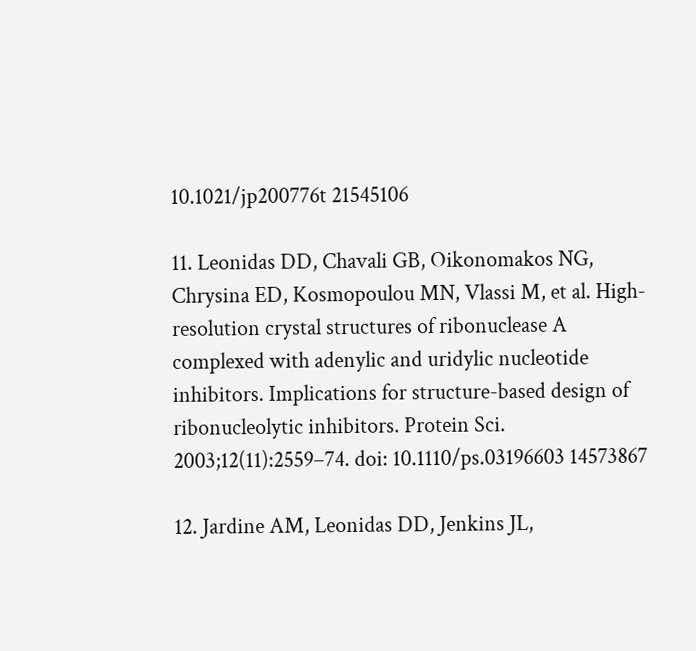10.1021/jp200776t 21545106

11. Leonidas DD, Chavali GB, Oikonomakos NG, Chrysina ED, Kosmopoulou MN, Vlassi M, et al. High-resolution crystal structures of ribonuclease A complexed with adenylic and uridylic nucleotide inhibitors. Implications for structure-based design of ribonucleolytic inhibitors. Protein Sci. 2003;12(11):2559–74. doi: 10.1110/ps.03196603 14573867

12. Jardine AM, Leonidas DD, Jenkins JL,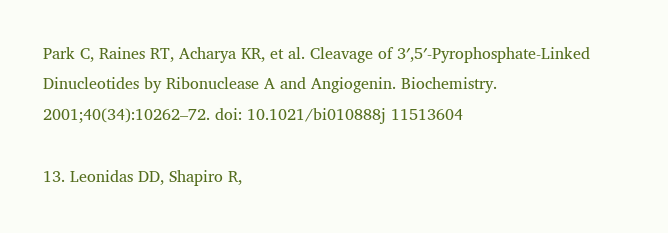Park C, Raines RT, Acharya KR, et al. Cleavage of 3′,5′-Pyrophosphate-Linked Dinucleotides by Ribonuclease A and Angiogenin. Biochemistry. 2001;40(34):10262–72. doi: 10.1021/bi010888j 11513604

13. Leonidas DD, Shapiro R,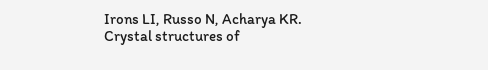Irons LI, Russo N, Acharya KR. Crystal structures of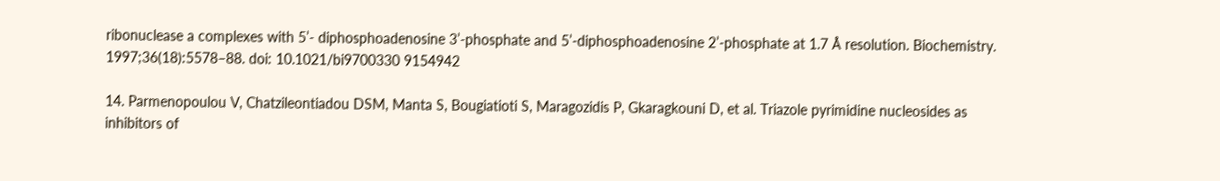ribonuclease a complexes with 5’- diphosphoadenosine 3’-phosphate and 5’-diphosphoadenosine 2’-phosphate at 1.7 Å resolution. Biochemistry. 1997;36(18):5578–88. doi: 10.1021/bi9700330 9154942

14. Parmenopoulou V, Chatzileontiadou DSM, Manta S, Bougiatioti S, Maragozidis P, Gkaragkouni D, et al. Triazole pyrimidine nucleosides as inhibitors of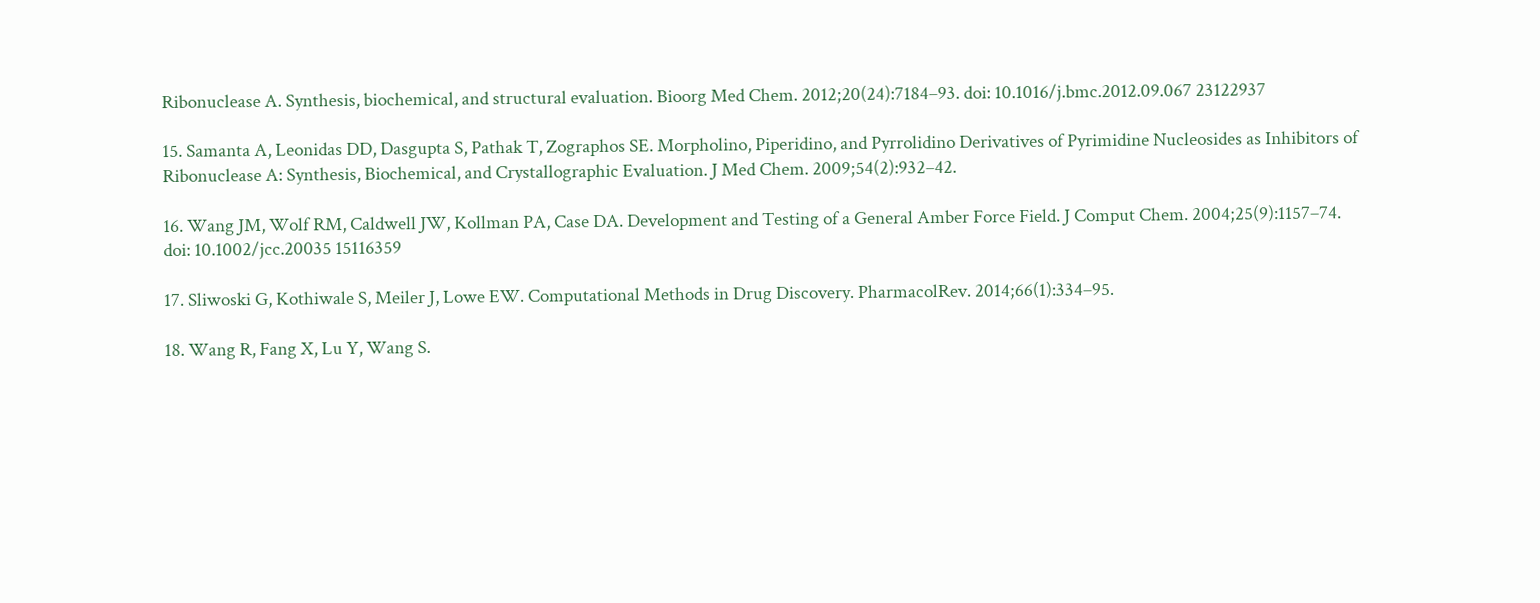Ribonuclease A. Synthesis, biochemical, and structural evaluation. Bioorg Med Chem. 2012;20(24):7184–93. doi: 10.1016/j.bmc.2012.09.067 23122937

15. Samanta A, Leonidas DD, Dasgupta S, Pathak T, Zographos SE. Morpholino, Piperidino, and Pyrrolidino Derivatives of Pyrimidine Nucleosides as Inhibitors of Ribonuclease A: Synthesis, Biochemical, and Crystallographic Evaluation. J Med Chem. 2009;54(2):932–42.

16. Wang JM, Wolf RM, Caldwell JW, Kollman PA, Case DA. Development and Testing of a General Amber Force Field. J Comput Chem. 2004;25(9):1157–74. doi: 10.1002/jcc.20035 15116359

17. Sliwoski G, Kothiwale S, Meiler J, Lowe EW. Computational Methods in Drug Discovery. PharmacolRev. 2014;66(1):334–95.

18. Wang R, Fang X, Lu Y, Wang S.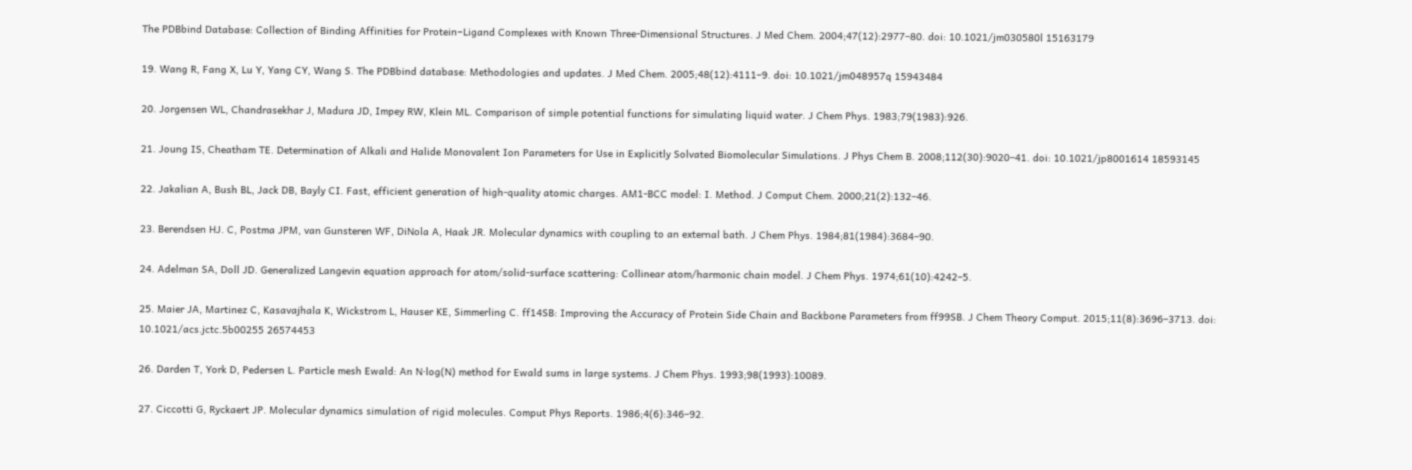The PDBbind Database: Collection of Binding Affinities for Protein−Ligand Complexes with Known Three-Dimensional Structures. J Med Chem. 2004;47(12):2977–80. doi: 10.1021/jm030580l 15163179

19. Wang R, Fang X, Lu Y, Yang CY, Wang S. The PDBbind database: Methodologies and updates. J Med Chem. 2005;48(12):4111–9. doi: 10.1021/jm048957q 15943484

20. Jorgensen WL, Chandrasekhar J, Madura JD, Impey RW, Klein ML. Comparison of simple potential functions for simulating liquid water. J Chem Phys. 1983;79(1983):926.

21. Joung IS, Cheatham TE. Determination of Alkali and Halide Monovalent Ion Parameters for Use in Explicitly Solvated Biomolecular Simulations. J Phys Chem B. 2008;112(30):9020–41. doi: 10.1021/jp8001614 18593145

22. Jakalian A, Bush BL, Jack DB, Bayly CI. Fast, efficient generation of high-quality atomic charges. AM1-BCC model: I. Method. J Comput Chem. 2000;21(2):132–46.

23. Berendsen HJ. C, Postma JPM, van Gunsteren WF, DiNola A, Haak JR. Molecular dynamics with coupling to an external bath. J Chem Phys. 1984;81(1984):3684–90.

24. Adelman SA, Doll JD. Generalized Langevin equation approach for atom/solid‐surface scattering: Collinear atom/harmonic chain model. J Chem Phys. 1974;61(10):4242–5.

25. Maier JA, Martinez C, Kasavajhala K, Wickstrom L, Hauser KE, Simmerling C. ff14SB: Improving the Accuracy of Protein Side Chain and Backbone Parameters from ff99SB. J Chem Theory Comput. 2015;11(8):3696–3713. doi: 10.1021/acs.jctc.5b00255 26574453

26. Darden T, York D, Pedersen L. Particle mesh Ewald: An N⋅log(N) method for Ewald sums in large systems. J Chem Phys. 1993;98(1993):10089.

27. Ciccotti G, Ryckaert JP. Molecular dynamics simulation of rigid molecules. Comput Phys Reports. 1986;4(6):346–92.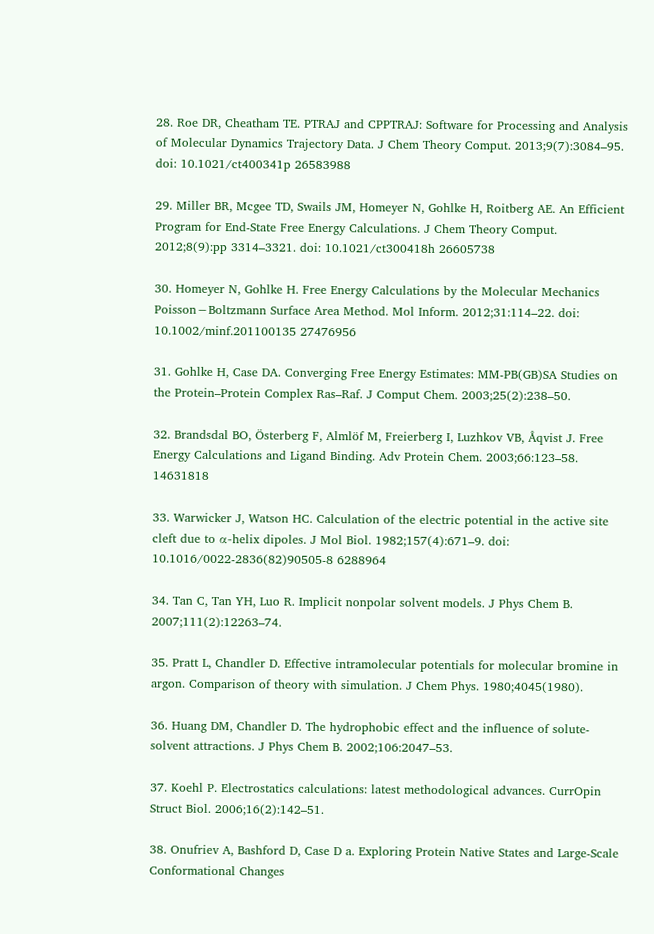28. Roe DR, Cheatham TE. PTRAJ and CPPTRAJ: Software for Processing and Analysis of Molecular Dynamics Trajectory Data. J Chem Theory Comput. 2013;9(7):3084–95. doi: 10.1021/ct400341p 26583988

29. Miller BR, Mcgee TD, Swails JM, Homeyer N, Gohlke H, Roitberg AE. An Efficient Program for End-State Free Energy Calculations. J Chem Theory Comput. 2012;8(9):pp 3314–3321. doi: 10.1021/ct300418h 26605738

30. Homeyer N, Gohlke H. Free Energy Calculations by the Molecular Mechanics Poisson−Boltzmann Surface Area Method. Mol Inform. 2012;31:114–22. doi: 10.1002/minf.201100135 27476956

31. Gohlke H, Case DA. Converging Free Energy Estimates: MM-PB(GB)SA Studies on the Protein–Protein Complex Ras–Raf. J Comput Chem. 2003;25(2):238–50.

32. Brandsdal BO, Österberg F, Almlöf M, Freierberg I, Luzhkov VB, Åqvist J. Free Energy Calculations and Ligand Binding. Adv Protein Chem. 2003;66:123–58. 14631818

33. Warwicker J, Watson HC. Calculation of the electric potential in the active site cleft due to α-helix dipoles. J Mol Biol. 1982;157(4):671–9. doi: 10.1016/0022-2836(82)90505-8 6288964

34. Tan C, Tan YH, Luo R. Implicit nonpolar solvent models. J Phys Chem B. 2007;111(2):12263–74.

35. Pratt L, Chandler D. Effective intramolecular potentials for molecular bromine in argon. Comparison of theory with simulation. J Chem Phys. 1980;4045(1980).

36. Huang DM, Chandler D. The hydrophobic effect and the influence of solute-solvent attractions. J Phys Chem B. 2002;106:2047–53.

37. Koehl P. Electrostatics calculations: latest methodological advances. CurrOpin Struct Biol. 2006;16(2):142–51.

38. Onufriev A, Bashford D, Case D a. Exploring Protein Native States and Large-Scale Conformational Changes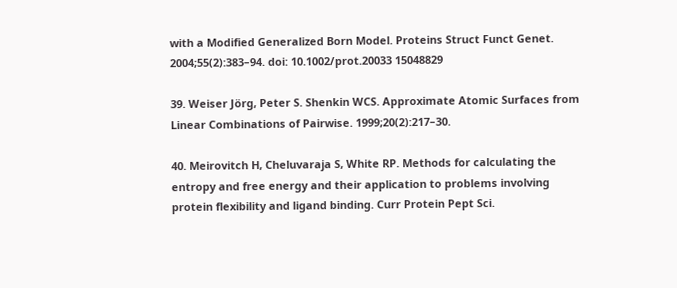with a Modified Generalized Born Model. Proteins Struct Funct Genet. 2004;55(2):383–94. doi: 10.1002/prot.20033 15048829

39. Weiser Jörg, Peter S. Shenkin WCS. Approximate Atomic Surfaces from Linear Combinations of Pairwise. 1999;20(2):217–30.

40. Meirovitch H, Cheluvaraja S, White RP. Methods for calculating the entropy and free energy and their application to problems involving protein flexibility and ligand binding. Curr Protein Pept Sci.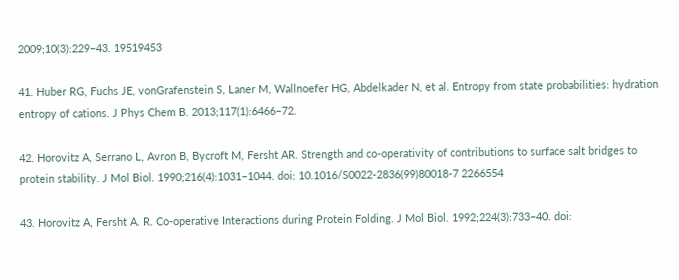2009;10(3):229–43. 19519453

41. Huber RG, Fuchs JE, vonGrafenstein S, Laner M, Wallnoefer HG, Abdelkader N, et al. Entropy from state probabilities: hydration entropy of cations. J Phys Chem B. 2013;117(1):6466–72.

42. Horovitz A, Serrano L, Avron B, Bycroft M, Fersht AR. Strength and co-operativity of contributions to surface salt bridges to protein stability. J Mol Biol. 1990;216(4):1031–1044. doi: 10.1016/S0022-2836(99)80018-7 2266554

43. Horovitz A, Fersht A. R. Co-operative Interactions during Protein Folding. J Mol Biol. 1992;224(3):733–40. doi: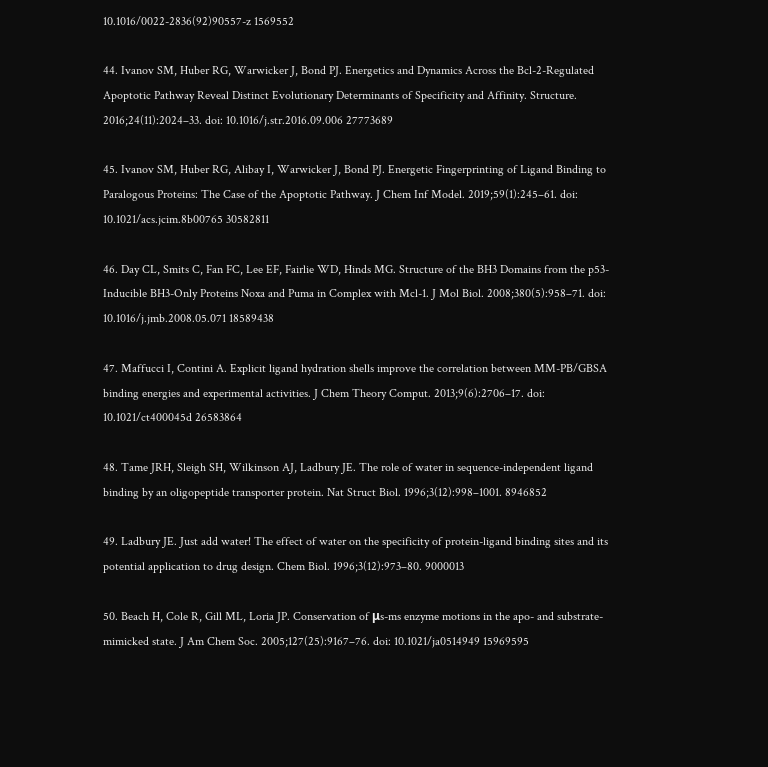10.1016/0022-2836(92)90557-z 1569552

44. Ivanov SM, Huber RG, Warwicker J, Bond PJ. Energetics and Dynamics Across the Bcl-2-Regulated Apoptotic Pathway Reveal Distinct Evolutionary Determinants of Specificity and Affinity. Structure. 2016;24(11):2024–33. doi: 10.1016/j.str.2016.09.006 27773689

45. Ivanov SM, Huber RG, Alibay I, Warwicker J, Bond PJ. Energetic Fingerprinting of Ligand Binding to Paralogous Proteins: The Case of the Apoptotic Pathway. J Chem Inf Model. 2019;59(1):245–61. doi: 10.1021/acs.jcim.8b00765 30582811

46. Day CL, Smits C, Fan FC, Lee EF, Fairlie WD, Hinds MG. Structure of the BH3 Domains from the p53-Inducible BH3-Only Proteins Noxa and Puma in Complex with Mcl-1. J Mol Biol. 2008;380(5):958–71. doi: 10.1016/j.jmb.2008.05.071 18589438

47. Maffucci I, Contini A. Explicit ligand hydration shells improve the correlation between MM-PB/GBSA binding energies and experimental activities. J Chem Theory Comput. 2013;9(6):2706–17. doi: 10.1021/ct400045d 26583864

48. Tame JRH, Sleigh SH, Wilkinson AJ, Ladbury JE. The role of water in sequence-independent ligand binding by an oligopeptide transporter protein. Nat Struct Biol. 1996;3(12):998–1001. 8946852

49. Ladbury JE. Just add water! The effect of water on the specificity of protein-ligand binding sites and its potential application to drug design. Chem Biol. 1996;3(12):973–80. 9000013

50. Beach H, Cole R, Gill ML, Loria JP. Conservation of μs-ms enzyme motions in the apo- and substrate-mimicked state. J Am Chem Soc. 2005;127(25):9167–76. doi: 10.1021/ja0514949 15969595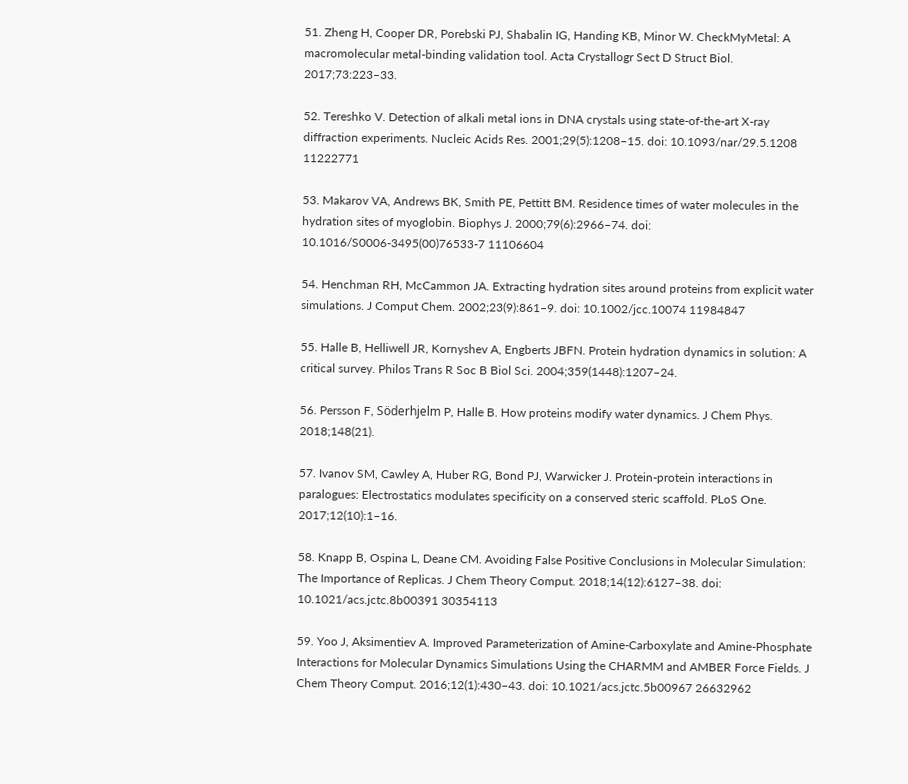51. Zheng H, Cooper DR, Porebski PJ, Shabalin IG, Handing KB, Minor W. CheckMyMetal: A macromolecular metal-binding validation tool. Acta Crystallogr Sect D Struct Biol. 2017;73:223–33.

52. Tereshko V. Detection of alkali metal ions in DNA crystals using state-of-the-art X-ray diffraction experiments. Nucleic Acids Res. 2001;29(5):1208–15. doi: 10.1093/nar/29.5.1208 11222771

53. Makarov VA, Andrews BK, Smith PE, Pettitt BM. Residence times of water molecules in the hydration sites of myoglobin. Biophys J. 2000;79(6):2966–74. doi: 10.1016/S0006-3495(00)76533-7 11106604

54. Henchman RH, McCammon JA. Extracting hydration sites around proteins from explicit water simulations. J Comput Chem. 2002;23(9):861–9. doi: 10.1002/jcc.10074 11984847

55. Halle B, Helliwell JR, Kornyshev A, Engberts JBFN. Protein hydration dynamics in solution: A critical survey. Philos Trans R Soc B Biol Sci. 2004;359(1448):1207–24.

56. Persson F, Söderhjelm P, Halle B. How proteins modify water dynamics. J Chem Phys. 2018;148(21).

57. Ivanov SM, Cawley A, Huber RG, Bond PJ, Warwicker J. Protein-protein interactions in paralogues: Electrostatics modulates specificity on a conserved steric scaffold. PLoS One. 2017;12(10):1–16.

58. Knapp B, Ospina L, Deane CM. Avoiding False Positive Conclusions in Molecular Simulation: The Importance of Replicas. J Chem Theory Comput. 2018;14(12):6127–38. doi: 10.1021/acs.jctc.8b00391 30354113

59. Yoo J, Aksimentiev A. Improved Parameterization of Amine-Carboxylate and Amine-Phosphate Interactions for Molecular Dynamics Simulations Using the CHARMM and AMBER Force Fields. J Chem Theory Comput. 2016;12(1):430–43. doi: 10.1021/acs.jctc.5b00967 26632962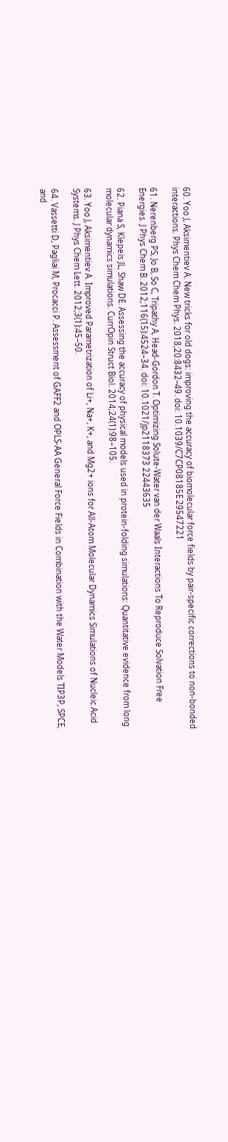60. Yoo J, Aksimentiev A. New tricks for old dogs: improving the accuracy of biomolecular force fields by pair-specific corrections to non-bonded interactions. Phys Chem Chem Phys. 2018;20:8432–49. doi: 10.1039/C7CP08185E 29547221

61. Nerenberg PS, Jo B, So C, Tripathy A, Head-Gordon T. Optimizing Solute-Water van der Waals Interactions To Reproduce Solvation Free Energies. J Phys Chem B. 2012;116(15):4524–34. doi: 10.1021/jp2118373 22443635

62. Piana S, Klepeis JL, Shaw DE. Assessing the accuracy of physical models used in protein-folding simulations: Quantitative evidence from long molecular dynamics simulations. CurrOpin Struct Biol. 2014;24(1):98–105.

63. Yoo J, Aksimentiev A. Improved Parametrization of Li+, Na+, K+, and Mg2+ ions for All-Atom Molecular Dynamics Simulations of Nucleic Acid Systems. J Phys Chem Lett. 2012;3(1):45–50.

64. Vassetti D, Pagliai M, Procacci P. Assessment of GAFF2 and OPLS-AA General Force Fields in Combination with the Water Models TIP3P, SPCE, and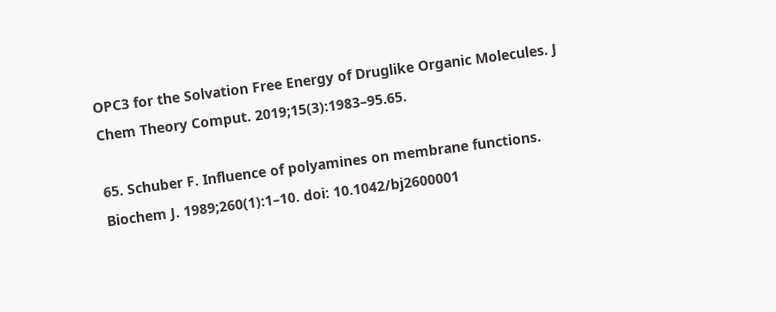OPC3 for the Solvation Free Energy of Druglike Organic Molecules. J Chem Theory Comput. 2019;15(3):1983–95.65.

65. Schuber F. Influence of polyamines on membrane functions. Biochem J. 1989;260(1):1–10. doi: 10.1042/bj2600001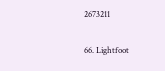2673211

66. Lightfoot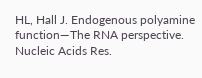HL, Hall J. Endogenous polyamine function—The RNA perspective. Nucleic Acids Res.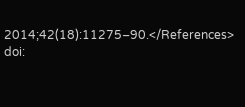2014;42(18):11275–90.</References> doi: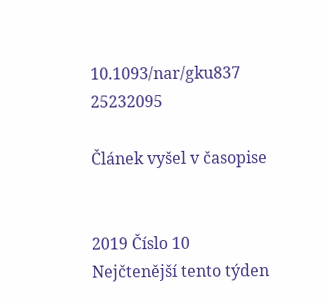10.1093/nar/gku837 25232095

Článek vyšel v časopise


2019 Číslo 10
Nejčtenější tento týden